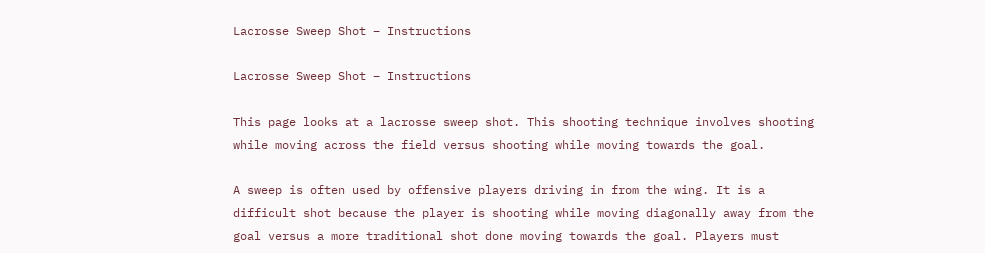Lacrosse Sweep Shot – Instructions

Lacrosse Sweep Shot – Instructions

This page looks at a lacrosse sweep shot. This shooting technique involves shooting while moving across the field versus shooting while moving towards the goal.

A sweep is often used by offensive players driving in from the wing. It is a difficult shot because the player is shooting while moving diagonally away from the goal versus a more traditional shot done moving towards the goal. Players must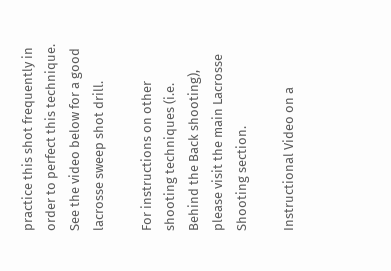practice this shot frequently in order to perfect this technique. See the video below for a good lacrosse sweep shot drill.

For instructions on other shooting techniques (i.e. Behind the Back shooting), please visit the main Lacrosse Shooting section.

Instructional Video on a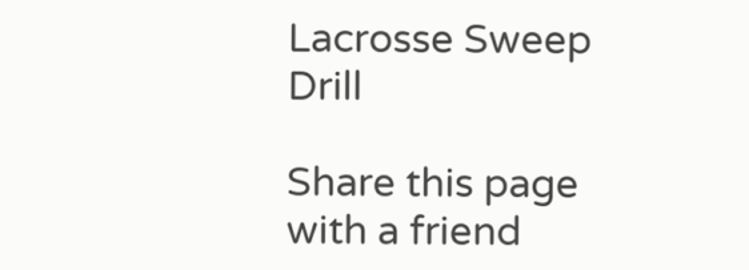Lacrosse Sweep Drill

Share this page with a friend